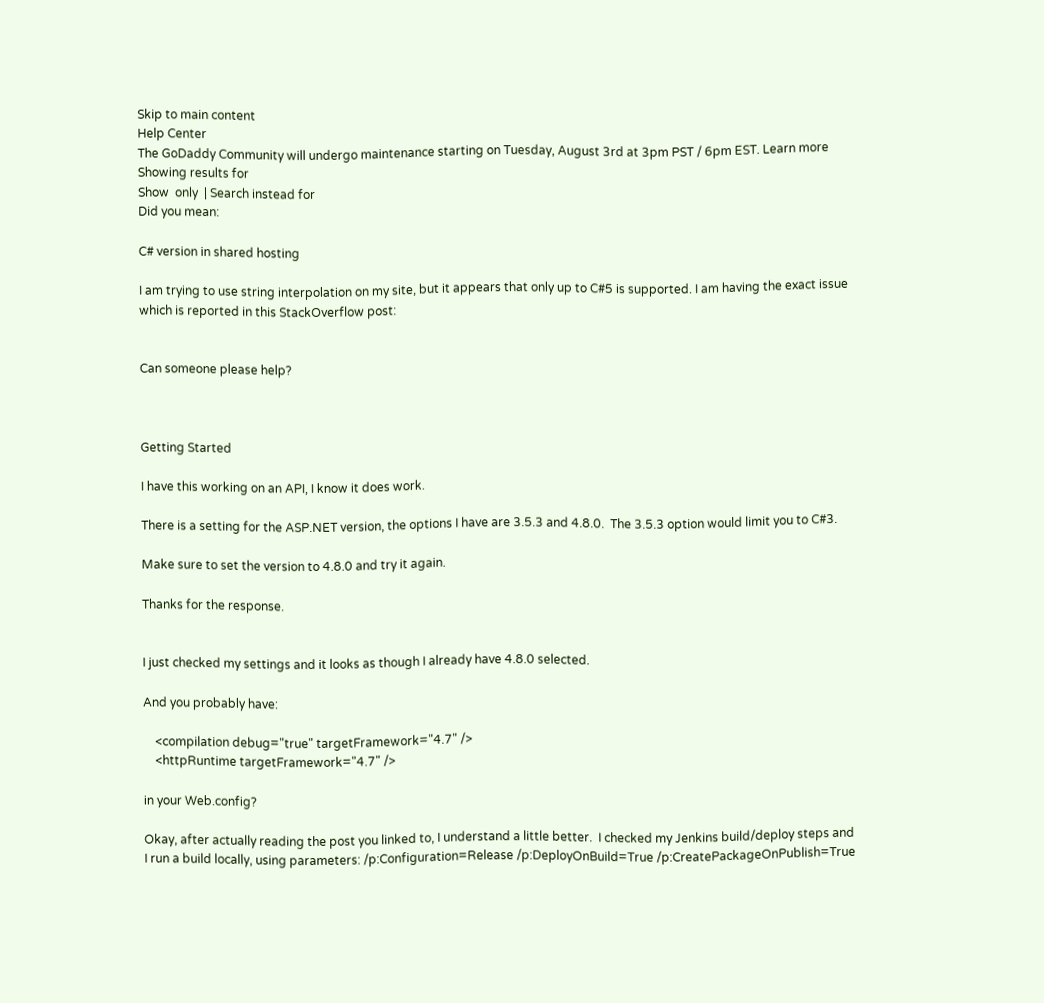Skip to main content
Help Center
The GoDaddy Community will undergo maintenance starting on Tuesday, August 3rd at 3pm PST / 6pm EST. Learn more
Showing results for
Show  only  | Search instead for
Did you mean:

C# version in shared hosting

I am trying to use string interpolation on my site, but it appears that only up to C#5 is supported. I am having the exact issue which is reported in this StackOverflow post:


Can someone please help?



Getting Started

I have this working on an API, I know it does work.

There is a setting for the ASP.NET version, the options I have are 3.5.3 and 4.8.0.  The 3.5.3 option would limit you to C#3.

Make sure to set the version to 4.8.0 and try it again.

Thanks for the response.


I just checked my settings and it looks as though I already have 4.8.0 selected.

And you probably have:

    <compilation debug="true" targetFramework="4.7" />
    <httpRuntime targetFramework="4.7" />

in your Web.config?

Okay, after actually reading the post you linked to, I understand a little better.  I checked my Jenkins build/deploy steps and I run a build locally, using parameters: /p:Configuration=Release /p:DeployOnBuild=True /p:CreatePackageOnPublish=True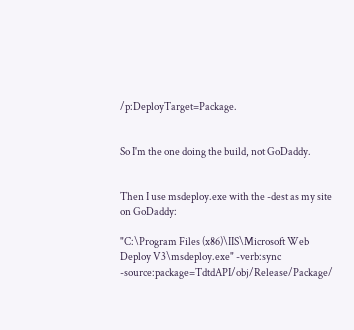/p:DeployTarget=Package.


So I'm the one doing the build, not GoDaddy.


Then I use msdeploy.exe with the -dest as my site on GoDaddy:

"C:\Program Files (x86)\IIS\Microsoft Web Deploy V3\msdeploy.exe" -verb:sync -source:package=TdtdAPI/obj/Release/Package/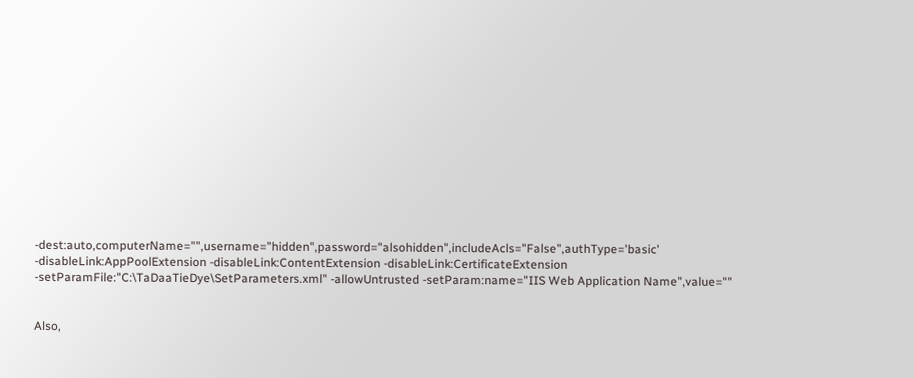-dest:auto,computerName="",username="hidden",password="alsohidden",includeAcls="False",authType='basic' -disableLink:AppPoolExtension -disableLink:ContentExtension -disableLink:CertificateExtension -setParamFile:"C:\TaDaaTieDye\SetParameters.xml" -allowUntrusted -setParam:name="IIS Web Application Name",value=""


Also,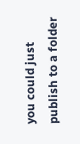you could just publish to a folder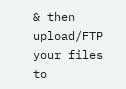& then upload/FTP your files to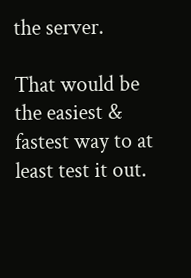the server.

That would be the easiest & fastest way to at least test it out.